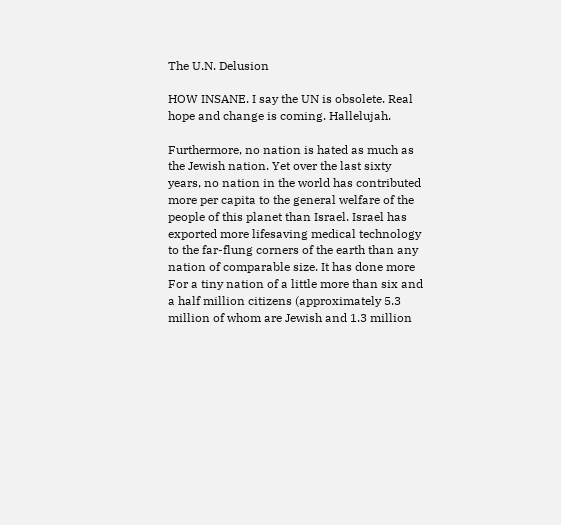The U.N. Delusion

HOW INSANE. I say the UN is obsolete. Real hope and change is coming. Hallelujah.

Furthermore, no nation is hated as much as the Jewish nation. Yet over the last sixty years, no nation in the world has contributed more per capita to the general welfare of the people of this planet than Israel. Israel has exported more lifesaving medical technology to the far-flung corners of the earth than any nation of comparable size. It has done more For a tiny nation of a little more than six and a half million citizens (approximately 5.3 million of whom are Jewish and 1.3 million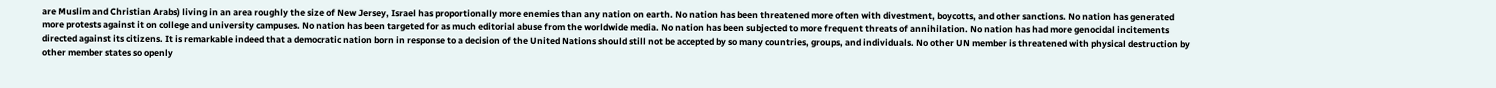are Muslim and Christian Arabs) living in an area roughly the size of New Jersey, Israel has proportionally more enemies than any nation on earth. No nation has been threatened more often with divestment, boycotts, and other sanctions. No nation has generated more protests against it on college and university campuses. No nation has been targeted for as much editorial abuse from the worldwide media. No nation has been subjected to more frequent threats of annihilation. No nation has had more genocidal incitements directed against its citizens. It is remarkable indeed that a democratic nation born in response to a decision of the United Nations should still not be accepted by so many countries, groups, and individuals. No other UN member is threatened with physical destruction by other member states so openly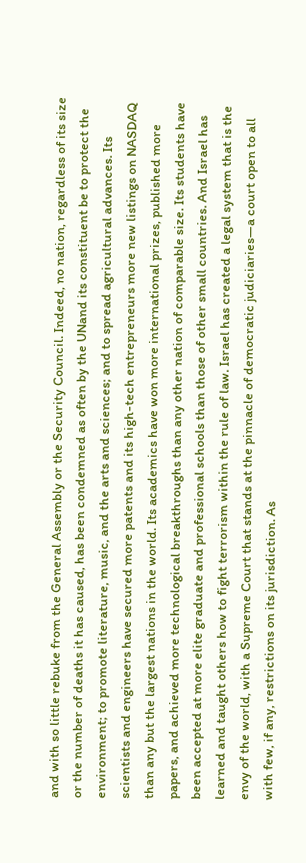and with so little rebuke from the General Assembly or the Security Council. Indeed, no nation, regardless of its size or the number of deaths it has caused, has been condemned as often by the UNand its constituent be to protect the environment; to promote literature, music, and the arts and sciences; and to spread agricultural advances. Its scientists and engineers have secured more patents and its high-tech entrepreneurs more new listings on NASDAQ than any but the largest nations in the world. Its academics have won more international prizes, published more papers, and achieved more technological breakthroughs than any other nation of comparable size. Its students have been accepted at more elite graduate and professional schools than those of other small countries. And Israel has learned and taught others how to fight terrorism within the rule of law. Israel has created a legal system that is the envy of the world, with a Supreme Court that stands at the pinnacle of democratic judiciaries—a court open to all with few, if any, restrictions on its jurisdiction. As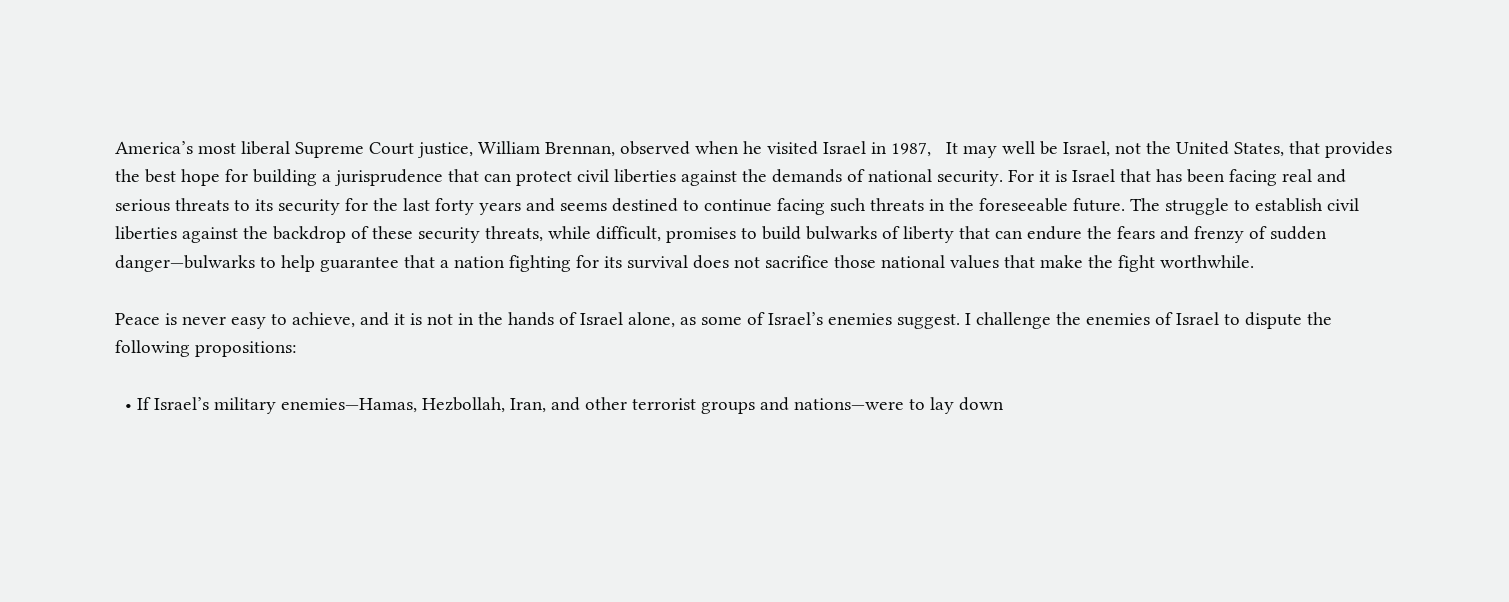America’s most liberal Supreme Court justice, William Brennan, observed when he visited Israel in 1987,   It may well be Israel, not the United States, that provides the best hope for building a jurisprudence that can protect civil liberties against the demands of national security. For it is Israel that has been facing real and serious threats to its security for the last forty years and seems destined to continue facing such threats in the foreseeable future. The struggle to establish civil liberties against the backdrop of these security threats, while difficult, promises to build bulwarks of liberty that can endure the fears and frenzy of sudden danger—bulwarks to help guarantee that a nation fighting for its survival does not sacrifice those national values that make the fight worthwhile.

Peace is never easy to achieve, and it is not in the hands of Israel alone, as some of Israel’s enemies suggest. I challenge the enemies of Israel to dispute the following propositions:

  • If Israel’s military enemies—Hamas, Hezbollah, Iran, and other terrorist groups and nations—were to lay down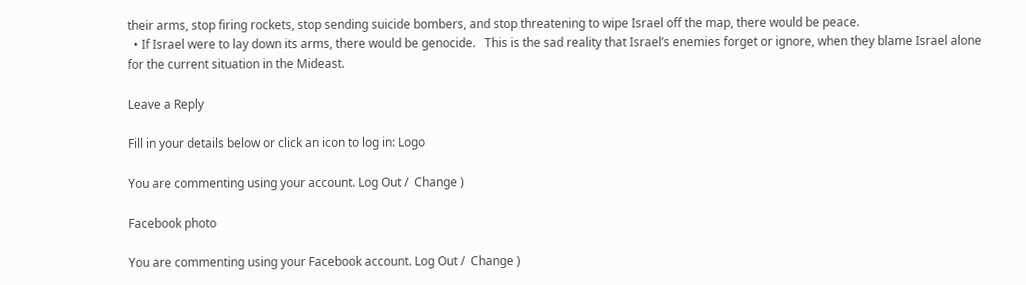their arms, stop firing rockets, stop sending suicide bombers, and stop threatening to wipe Israel off the map, there would be peace.
  • If Israel were to lay down its arms, there would be genocide.   This is the sad reality that Israel’s enemies forget or ignore, when they blame Israel alone for the current situation in the Mideast.

Leave a Reply

Fill in your details below or click an icon to log in: Logo

You are commenting using your account. Log Out /  Change )

Facebook photo

You are commenting using your Facebook account. Log Out /  Change )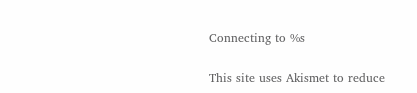Connecting to %s

This site uses Akismet to reduce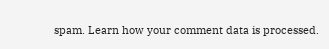spam. Learn how your comment data is processed.